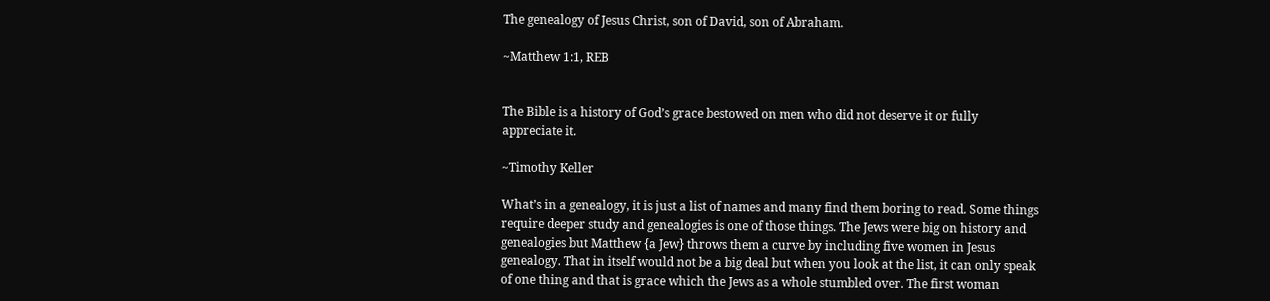The genealogy of Jesus Christ, son of David, son of Abraham.

~Matthew 1:1, REB


The Bible is a history of God’s grace bestowed on men who did not deserve it or fully appreciate it.

~Timothy Keller

What’s in a genealogy, it is just a list of names and many find them boring to read. Some things require deeper study and genealogies is one of those things. The Jews were big on history and genealogies but Matthew {a Jew} throws them a curve by including five women in Jesus genealogy. That in itself would not be a big deal but when you look at the list, it can only speak of one thing and that is grace which the Jews as a whole stumbled over. The first woman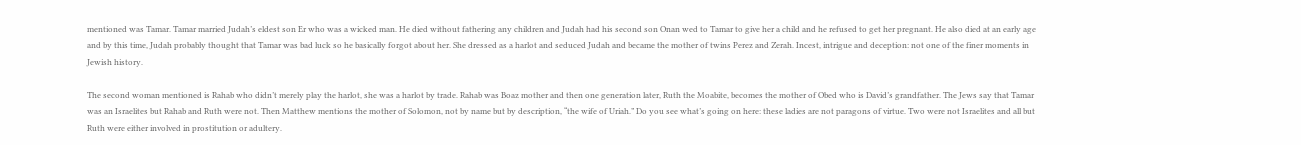mentioned was Tamar. Tamar married Judah’s eldest son Er who was a wicked man. He died without fathering any children and Judah had his second son Onan wed to Tamar to give her a child and he refused to get her pregnant. He also died at an early age and by this time, Judah probably thought that Tamar was bad luck so he basically forgot about her. She dressed as a harlot and seduced Judah and became the mother of twins Perez and Zerah. Incest, intrigue and deception: not one of the finer moments in Jewish history.

The second woman mentioned is Rahab who didn’t merely play the harlot, she was a harlot by trade. Rahab was Boaz mother and then one generation later, Ruth the Moabite, becomes the mother of Obed who is David’s grandfather. The Jews say that Tamar was an Israelites but Rahab and Ruth were not. Then Matthew mentions the mother of Solomon, not by name but by description, “the wife of Uriah.” Do you see what’s going on here: these ladies are not paragons of virtue. Two were not Israelites and all but Ruth were either involved in prostitution or adultery.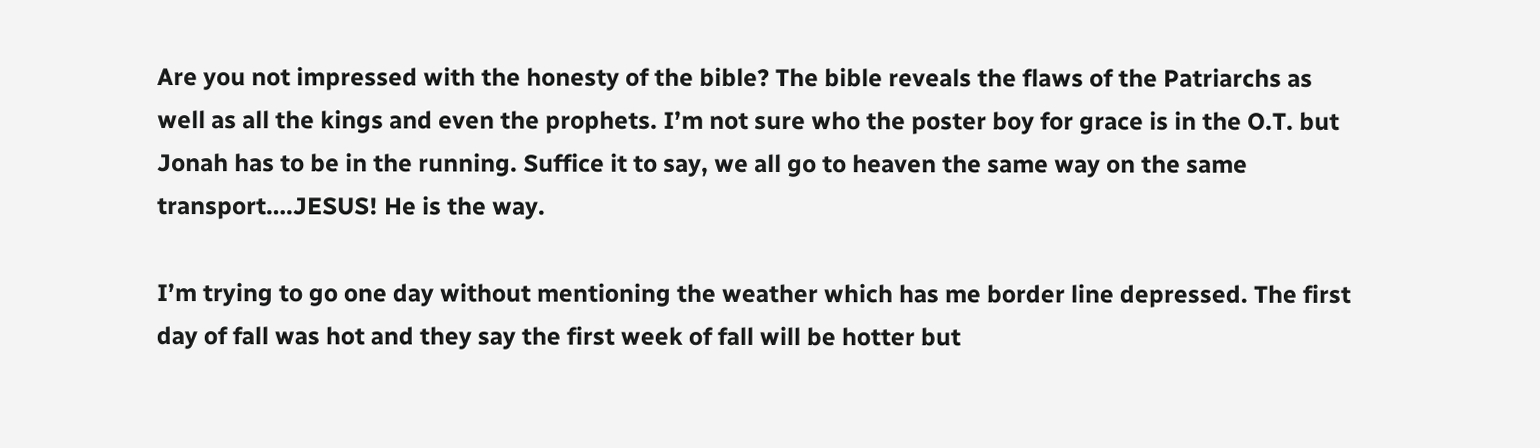Are you not impressed with the honesty of the bible? The bible reveals the flaws of the Patriarchs as well as all the kings and even the prophets. I’m not sure who the poster boy for grace is in the O.T. but Jonah has to be in the running. Suffice it to say, we all go to heaven the same way on the same transport….JESUS! He is the way.

I’m trying to go one day without mentioning the weather which has me border line depressed. The first day of fall was hot and they say the first week of fall will be hotter but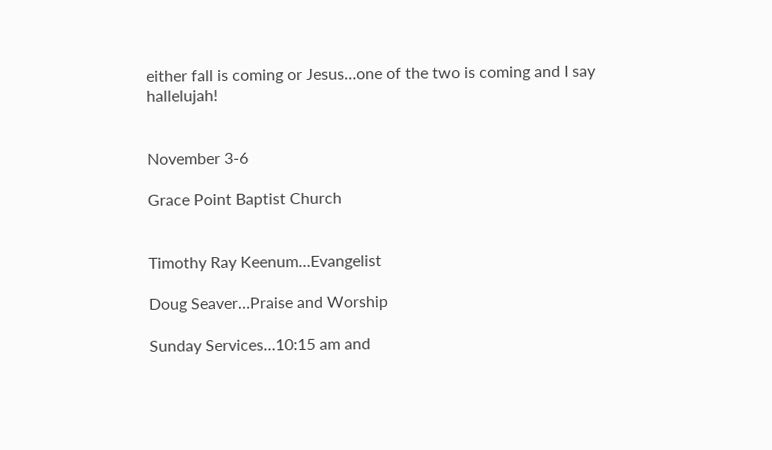either fall is coming or Jesus…one of the two is coming and I say hallelujah!


November 3-6

Grace Point Baptist Church


Timothy Ray Keenum…Evangelist

Doug Seaver…Praise and Worship

Sunday Services…10:15 am and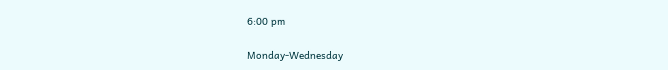6:00 pm

Monday-Wednesday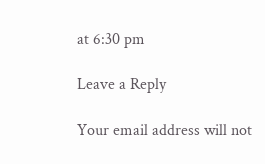at 6:30 pm

Leave a Reply

Your email address will not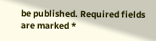be published. Required fields are marked *